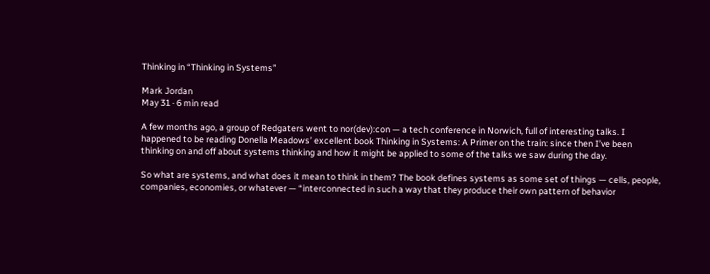Thinking in “Thinking in Systems”

Mark Jordan
May 31 · 6 min read

A few months ago, a group of Redgaters went to nor(dev):con — a tech conference in Norwich, full of interesting talks. I happened to be reading Donella Meadows’ excellent book Thinking in Systems: A Primer on the train: since then I’ve been thinking on and off about systems thinking and how it might be applied to some of the talks we saw during the day.

So what are systems, and what does it mean to think in them? The book defines systems as some set of things — cells, people, companies, economies, or whatever — “interconnected in such a way that they produce their own pattern of behavior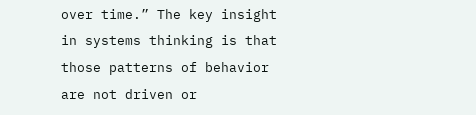over time.” The key insight in systems thinking is that those patterns of behavior are not driven or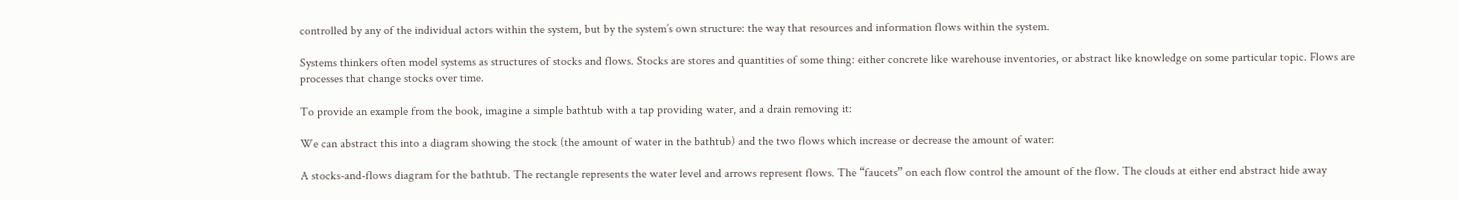controlled by any of the individual actors within the system, but by the system’s own structure: the way that resources and information flows within the system.

Systems thinkers often model systems as structures of stocks and flows. Stocks are stores and quantities of some thing: either concrete like warehouse inventories, or abstract like knowledge on some particular topic. Flows are processes that change stocks over time.

To provide an example from the book, imagine a simple bathtub with a tap providing water, and a drain removing it:

We can abstract this into a diagram showing the stock (the amount of water in the bathtub) and the two flows which increase or decrease the amount of water:

A stocks-and-flows diagram for the bathtub. The rectangle represents the water level and arrows represent flows. The “faucets” on each flow control the amount of the flow. The clouds at either end abstract hide away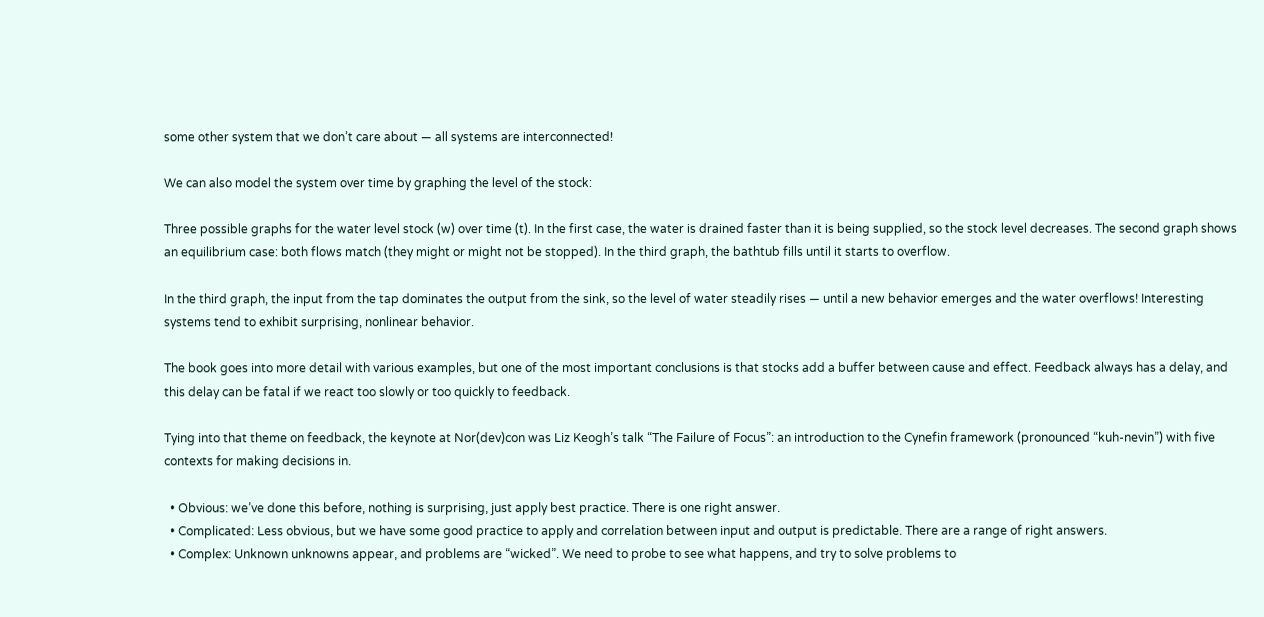some other system that we don’t care about — all systems are interconnected!

We can also model the system over time by graphing the level of the stock:

Three possible graphs for the water level stock (w) over time (t). In the first case, the water is drained faster than it is being supplied, so the stock level decreases. The second graph shows an equilibrium case: both flows match (they might or might not be stopped). In the third graph, the bathtub fills until it starts to overflow.

In the third graph, the input from the tap dominates the output from the sink, so the level of water steadily rises — until a new behavior emerges and the water overflows! Interesting systems tend to exhibit surprising, nonlinear behavior.

The book goes into more detail with various examples, but one of the most important conclusions is that stocks add a buffer between cause and effect. Feedback always has a delay, and this delay can be fatal if we react too slowly or too quickly to feedback.

Tying into that theme on feedback, the keynote at Nor(dev)con was Liz Keogh’s talk “The Failure of Focus”: an introduction to the Cynefin framework (pronounced “kuh-nevin”) with five contexts for making decisions in.

  • Obvious: we’ve done this before, nothing is surprising, just apply best practice. There is one right answer.
  • Complicated: Less obvious, but we have some good practice to apply and correlation between input and output is predictable. There are a range of right answers.
  • Complex: Unknown unknowns appear, and problems are “wicked”. We need to probe to see what happens, and try to solve problems to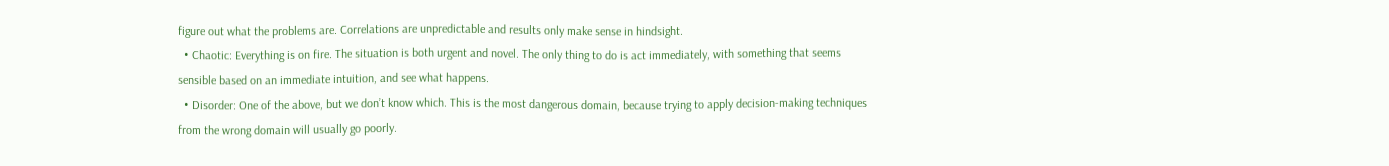figure out what the problems are. Correlations are unpredictable and results only make sense in hindsight.
  • Chaotic: Everything is on fire. The situation is both urgent and novel. The only thing to do is act immediately, with something that seems sensible based on an immediate intuition, and see what happens.
  • Disorder: One of the above, but we don’t know which. This is the most dangerous domain, because trying to apply decision-making techniques from the wrong domain will usually go poorly.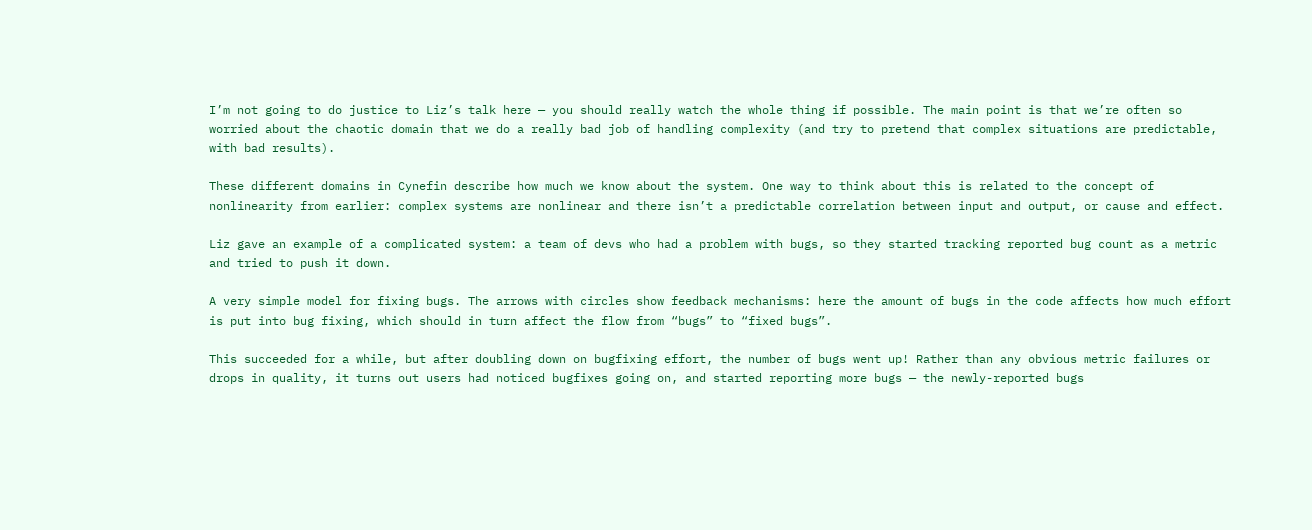I’m not going to do justice to Liz’s talk here — you should really watch the whole thing if possible. The main point is that we’re often so worried about the chaotic domain that we do a really bad job of handling complexity (and try to pretend that complex situations are predictable, with bad results).

These different domains in Cynefin describe how much we know about the system. One way to think about this is related to the concept of nonlinearity from earlier: complex systems are nonlinear and there isn’t a predictable correlation between input and output, or cause and effect.

Liz gave an example of a complicated system: a team of devs who had a problem with bugs, so they started tracking reported bug count as a metric and tried to push it down.

A very simple model for fixing bugs. The arrows with circles show feedback mechanisms: here the amount of bugs in the code affects how much effort is put into bug fixing, which should in turn affect the flow from “bugs” to “fixed bugs”.

This succeeded for a while, but after doubling down on bugfixing effort, the number of bugs went up! Rather than any obvious metric failures or drops in quality, it turns out users had noticed bugfixes going on, and started reporting more bugs — the newly-reported bugs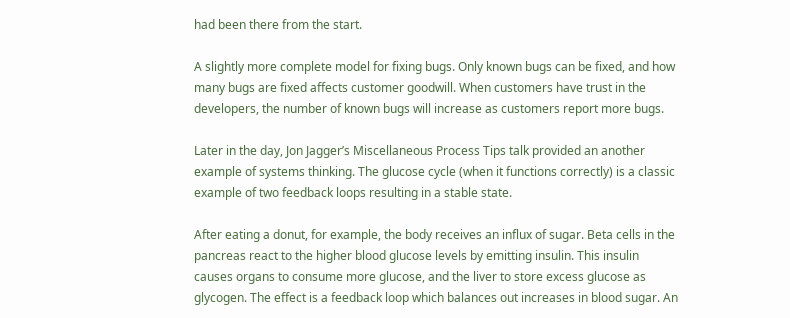had been there from the start.

A slightly more complete model for fixing bugs. Only known bugs can be fixed, and how many bugs are fixed affects customer goodwill. When customers have trust in the developers, the number of known bugs will increase as customers report more bugs.

Later in the day, Jon Jagger’s Miscellaneous Process Tips talk provided an another example of systems thinking. The glucose cycle (when it functions correctly) is a classic example of two feedback loops resulting in a stable state.

After eating a donut, for example, the body receives an influx of sugar. Beta cells in the pancreas react to the higher blood glucose levels by emitting insulin. This insulin causes organs to consume more glucose, and the liver to store excess glucose as glycogen. The effect is a feedback loop which balances out increases in blood sugar. An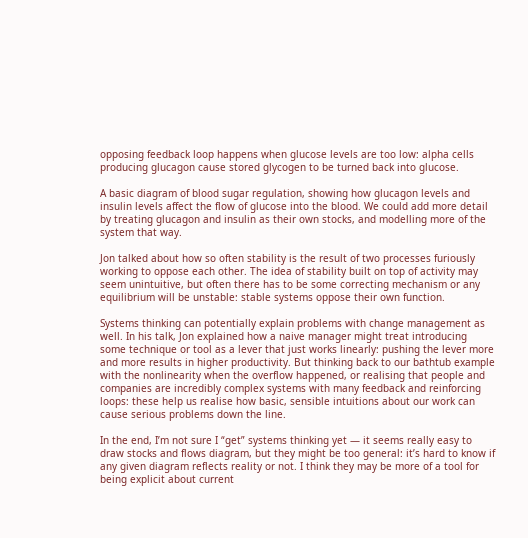opposing feedback loop happens when glucose levels are too low: alpha cells producing glucagon cause stored glycogen to be turned back into glucose.

A basic diagram of blood sugar regulation, showing how glucagon levels and insulin levels affect the flow of glucose into the blood. We could add more detail by treating glucagon and insulin as their own stocks, and modelling more of the system that way.

Jon talked about how so often stability is the result of two processes furiously working to oppose each other. The idea of stability built on top of activity may seem unintuitive, but often there has to be some correcting mechanism or any equilibrium will be unstable: stable systems oppose their own function.

Systems thinking can potentially explain problems with change management as well. In his talk, Jon explained how a naive manager might treat introducing some technique or tool as a lever that just works linearly: pushing the lever more and more results in higher productivity. But thinking back to our bathtub example with the nonlinearity when the overflow happened, or realising that people and companies are incredibly complex systems with many feedback and reinforcing loops: these help us realise how basic, sensible intuitions about our work can cause serious problems down the line.

In the end, I’m not sure I “get” systems thinking yet — it seems really easy to draw stocks and flows diagram, but they might be too general: it’s hard to know if any given diagram reflects reality or not. I think they may be more of a tool for being explicit about current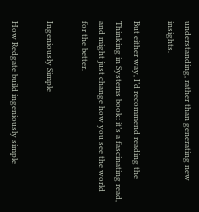understanding, rather than generating new insights.

But either way, I’d recommend reading the Thinking in Systems book: it’s a fascinating read, and might just change how you see the world for the better.

Ingeniously Simple

How Redgate build ingeniously simple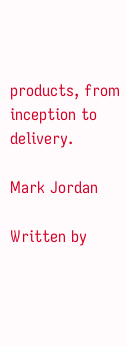products, from inception to delivery.

Mark Jordan

Written by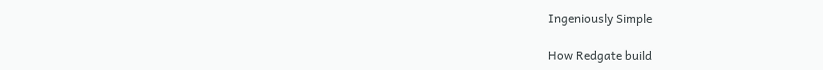Ingeniously Simple

How Redgate build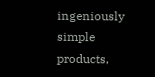ingeniously simple products,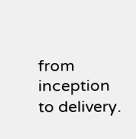from inception to delivery.